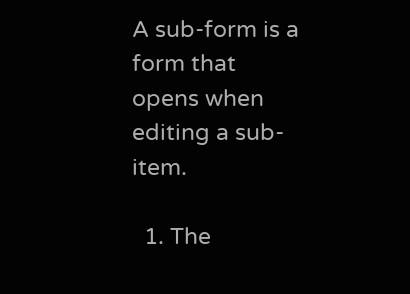A sub-form is a form that opens when editing a sub-item.

  1. The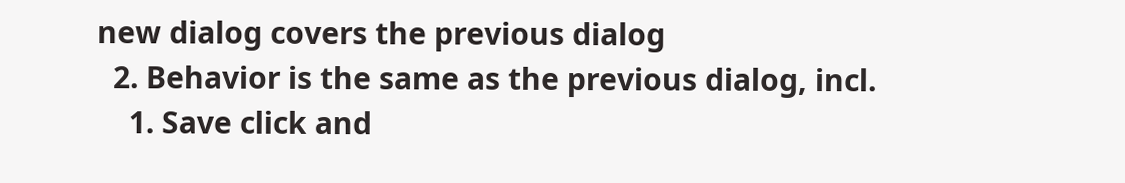new dialog covers the previous dialog
  2. Behavior is the same as the previous dialog, incl.
    1. Save click and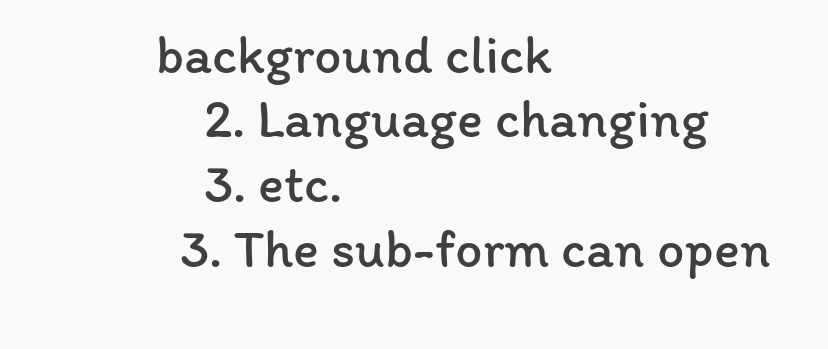background click
    2. Language changing
    3. etc.
  3. The sub-form can open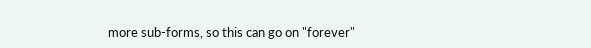more sub-forms, so this can go on "forever"